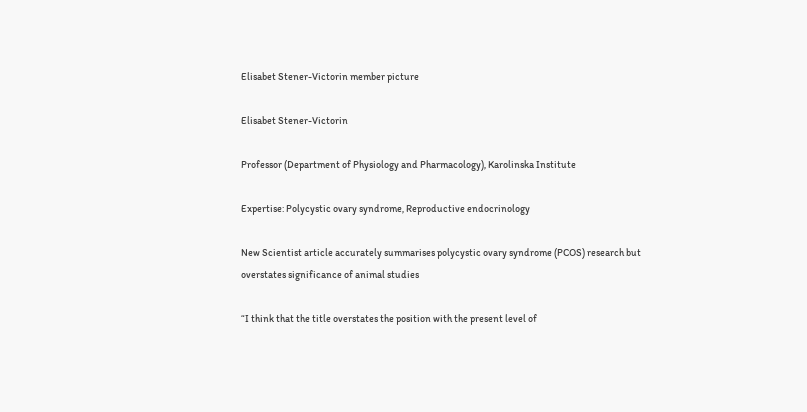Elisabet Stener-Victorin member picture

Elisabet Stener-Victorin

Professor (Department of Physiology and Pharmacology), Karolinska Institute

Expertise: Polycystic ovary syndrome, Reproductive endocrinology

New Scientist article accurately summarises polycystic ovary syndrome (PCOS) research but overstates significance of animal studies

“I think that the title overstates the position with the present level of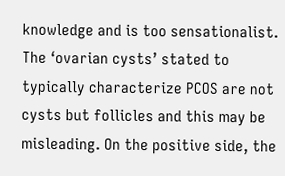knowledge and is too sensationalist. The ‘ovarian cysts’ stated to typically characterize PCOS are not cysts but follicles and this may be misleading. On the positive side, the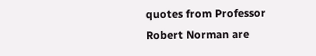quotes from Professor Robert Norman are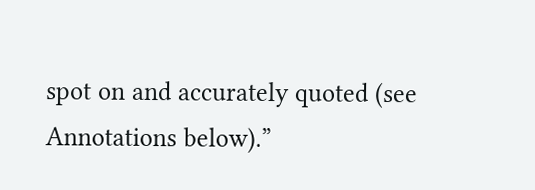spot on and accurately quoted (see Annotations below).”